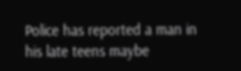Police has reported a man in his late teens maybe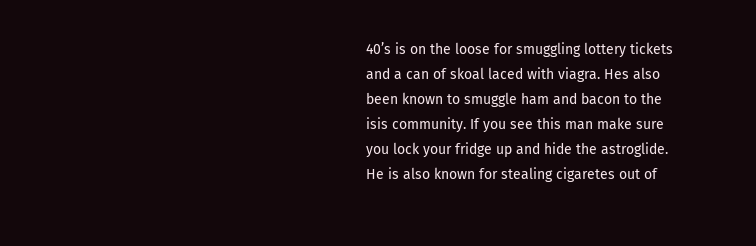40’s is on the loose for smuggling lottery tickets and a can of skoal laced with viagra. Hes also been known to smuggle ham and bacon to the isis community. If you see this man make sure you lock your fridge up and hide the astroglide. He is also known for stealing cigaretes out of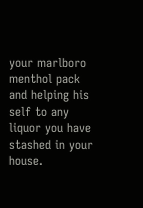your marlboro menthol pack and helping his self to any liquor you have stashed in your house.